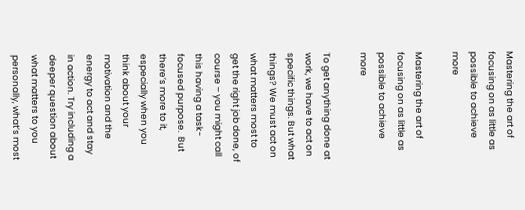Mastering the art of focusing on as little as possible to achieve more

Mastering the art of focusing on as little as possible to achieve more

To get anything done at work, we have to act on specific things. But what things? We must act on what matters most to get the right job done, of course – you might call this having a task-focused purpose.  But there’s more to it, especially when you think about your motivation and the energy to act and stay in action. Try including a deeper question about what matters to you personally, what’s most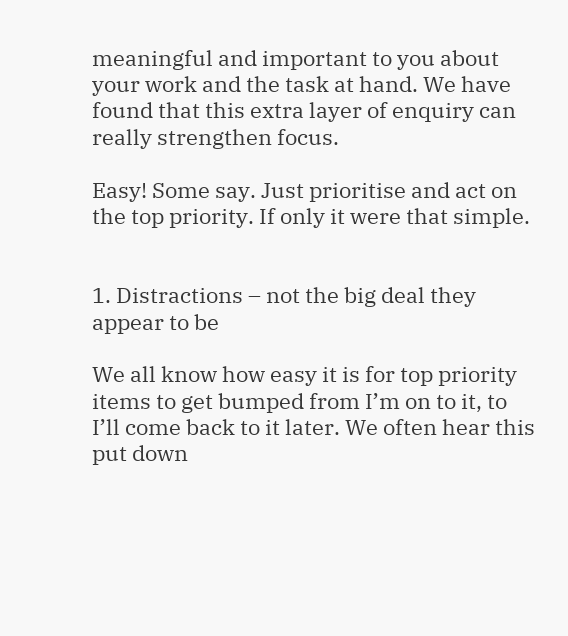meaningful and important to you about your work and the task at hand. We have found that this extra layer of enquiry can really strengthen focus.

Easy! Some say. Just prioritise and act on the top priority. If only it were that simple.


1. Distractions – not the big deal they appear to be

We all know how easy it is for top priority items to get bumped from I’m on to it, to I’ll come back to it later. We often hear this put down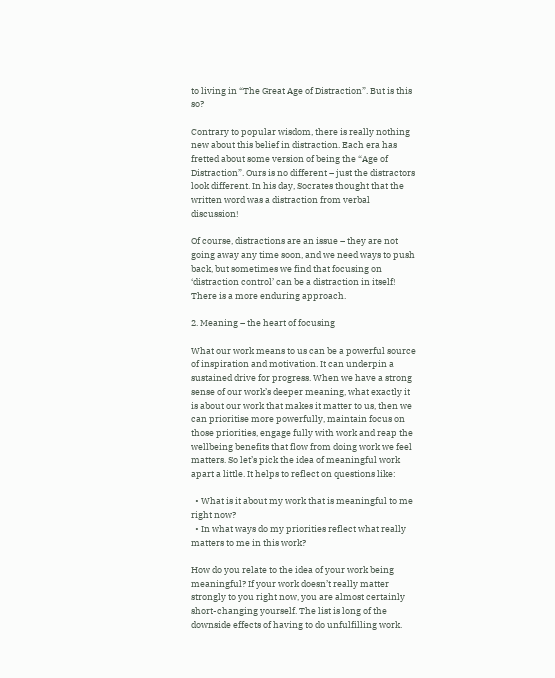to living in “The Great Age of Distraction”. But is this so?

Contrary to popular wisdom, there is really nothing new about this belief in distraction. Each era has fretted about some version of being the “Age of Distraction”. Ours is no different – just the distractors look different. In his day, Socrates thought that the written word was a distraction from verbal discussion!

Of course, distractions are an issue – they are not going away any time soon, and we need ways to push back, but sometimes we find that focusing on ‘distraction control’ can be a distraction in itself! There is a more enduring approach.

2. Meaning – the heart of focusing

What our work means to us can be a powerful source of inspiration and motivation. It can underpin a sustained drive for progress. When we have a strong sense of our work’s deeper meaning, what exactly it is about our work that makes it matter to us, then we can prioritise more powerfully, maintain focus on those priorities, engage fully with work and reap the wellbeing benefits that flow from doing work we feel matters. So let’s pick the idea of meaningful work apart a little. It helps to reflect on questions like:

  • What is it about my work that is meaningful to me right now?
  • In what ways do my priorities reflect what really matters to me in this work?

How do you relate to the idea of your work being meaningful? If your work doesn’t really matter strongly to you right now, you are almost certainly short-changing yourself. The list is long of the downside effects of having to do unfulfilling work.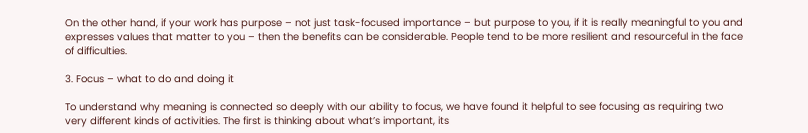On the other hand, if your work has purpose – not just task-focused importance – but purpose to you, if it is really meaningful to you and expresses values that matter to you – then the benefits can be considerable. People tend to be more resilient and resourceful in the face of difficulties.

3. Focus – what to do and doing it

To understand why meaning is connected so deeply with our ability to focus, we have found it helpful to see focusing as requiring two very different kinds of activities. The first is thinking about what’s important, its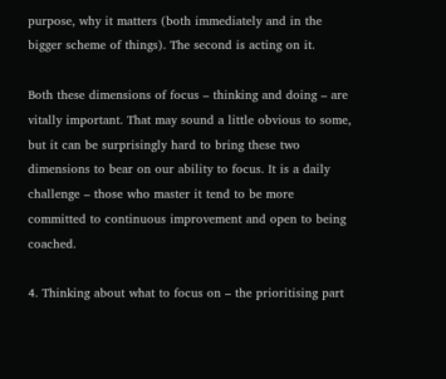purpose, why it matters (both immediately and in the bigger scheme of things). The second is acting on it.

Both these dimensions of focus – thinking and doing – are vitally important. That may sound a little obvious to some, but it can be surprisingly hard to bring these two dimensions to bear on our ability to focus. It is a daily challenge – those who master it tend to be more committed to continuous improvement and open to being coached.

4. Thinking about what to focus on – the prioritising part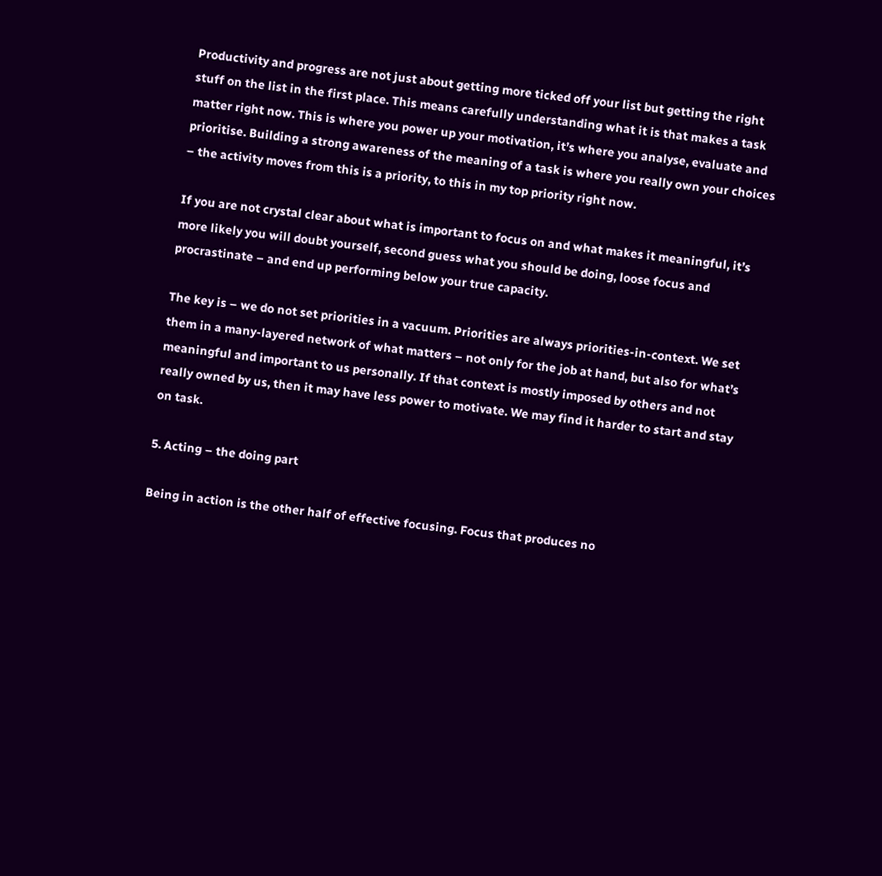Productivity and progress are not just about getting more ticked off your list but getting the right stuff on the list in the first place. This means carefully understanding what it is that makes a task matter right now. This is where you power up your motivation, it’s where you analyse, evaluate and prioritise. Building a strong awareness of the meaning of a task is where you really own your choices – the activity moves from this is a priority, to this in my top priority right now.

If you are not crystal clear about what is important to focus on and what makes it meaningful, it’s more likely you will doubt yourself, second guess what you should be doing, loose focus and procrastinate – and end up performing below your true capacity.

The key is – we do not set priorities in a vacuum. Priorities are always priorities-in-context. We set them in a many-layered network of what matters – not only for the job at hand, but also for what’s meaningful and important to us personally. If that context is mostly imposed by others and not really owned by us, then it may have less power to motivate. We may find it harder to start and stay on task.

5. Acting – the doing part

Being in action is the other half of effective focusing. Focus that produces no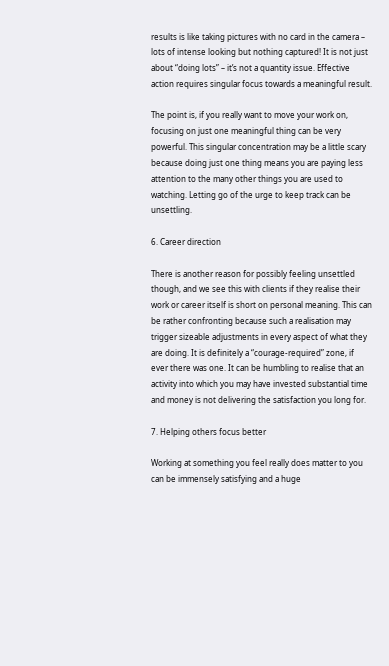results is like taking pictures with no card in the camera – lots of intense looking but nothing captured! It is not just about “doing lots” – it’s not a quantity issue. Effective action requires singular focus towards a meaningful result.

The point is, if you really want to move your work on, focusing on just one meaningful thing can be very powerful. This singular concentration may be a little scary because doing just one thing means you are paying less attention to the many other things you are used to watching. Letting go of the urge to keep track can be unsettling.

6. Career direction

There is another reason for possibly feeling unsettled though, and we see this with clients if they realise their work or career itself is short on personal meaning. This can be rather confronting because such a realisation may trigger sizeable adjustments in every aspect of what they are doing. It is definitely a “courage-required” zone, if ever there was one. It can be humbling to realise that an activity into which you may have invested substantial time and money is not delivering the satisfaction you long for.

7. Helping others focus better

Working at something you feel really does matter to you can be immensely satisfying and a huge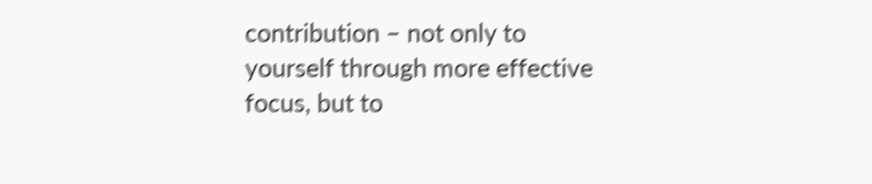contribution – not only to yourself through more effective focus, but to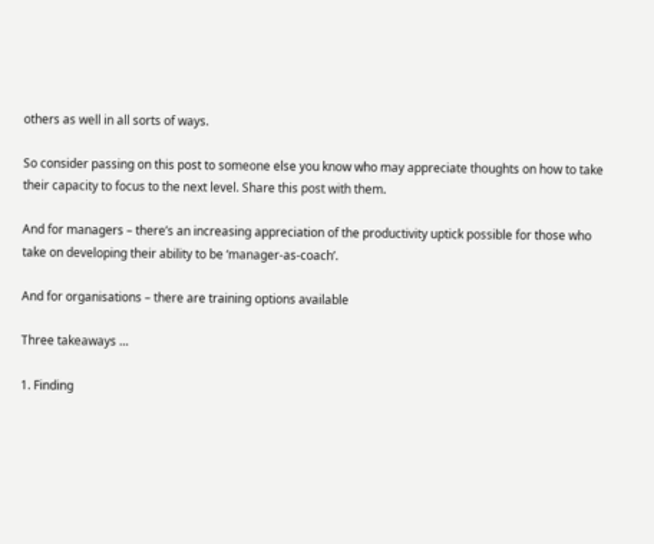others as well in all sorts of ways.

So consider passing on this post to someone else you know who may appreciate thoughts on how to take their capacity to focus to the next level. Share this post with them.

And for managers – there’s an increasing appreciation of the productivity uptick possible for those who take on developing their ability to be ‘manager-as-coach’.

And for organisations – there are training options available

Three takeaways …

1. Finding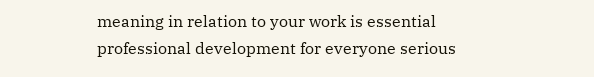meaning in relation to your work is essential professional development for everyone serious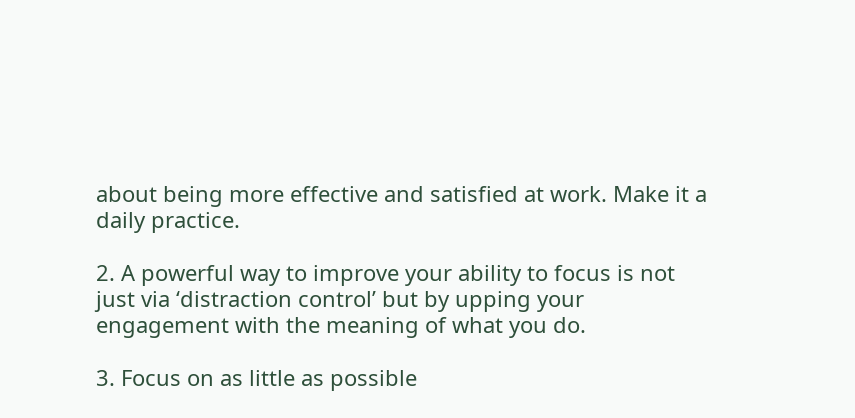about being more effective and satisfied at work. Make it a daily practice.

2. A powerful way to improve your ability to focus is not just via ‘distraction control’ but by upping your engagement with the meaning of what you do.

3. Focus on as little as possible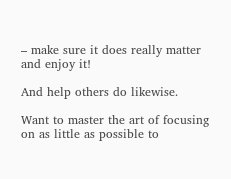– make sure it does really matter and enjoy it!

And help others do likewise.

Want to master the art of focusing on as little as possible to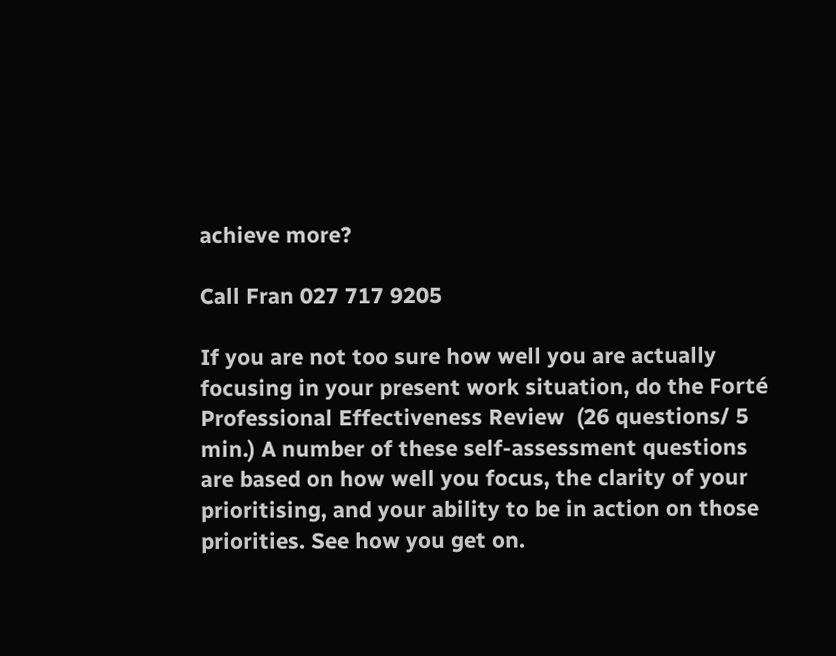achieve more?

Call Fran 027 717 9205

If you are not too sure how well you are actually focusing in your present work situation, do the Forté Professional Effectiveness Review  (26 questions/ 5 min.) A number of these self-assessment questions are based on how well you focus, the clarity of your prioritising, and your ability to be in action on those priorities. See how you get on.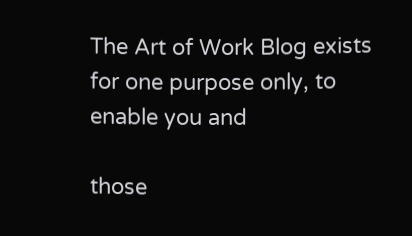The Art of Work Blog exists for one purpose only, to enable you and

those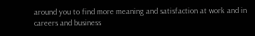around you to find more meaning and satisfaction at work and in careers and business